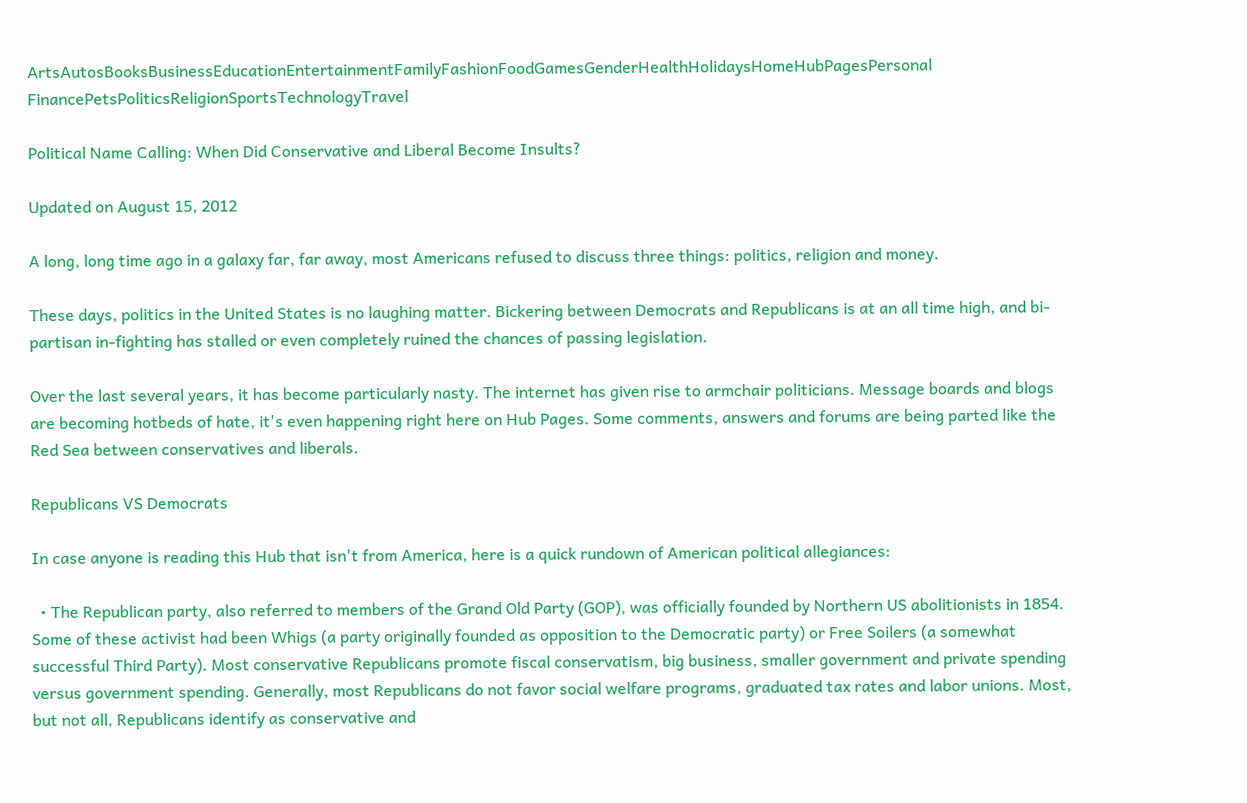ArtsAutosBooksBusinessEducationEntertainmentFamilyFashionFoodGamesGenderHealthHolidaysHomeHubPagesPersonal FinancePetsPoliticsReligionSportsTechnologyTravel

Political Name Calling: When Did Conservative and Liberal Become Insults?

Updated on August 15, 2012

A long, long time ago in a galaxy far, far away, most Americans refused to discuss three things: politics, religion and money.

These days, politics in the United States is no laughing matter. Bickering between Democrats and Republicans is at an all time high, and bi-partisan in-fighting has stalled or even completely ruined the chances of passing legislation.

Over the last several years, it has become particularly nasty. The internet has given rise to armchair politicians. Message boards and blogs are becoming hotbeds of hate, it's even happening right here on Hub Pages. Some comments, answers and forums are being parted like the Red Sea between conservatives and liberals.

Republicans VS Democrats

In case anyone is reading this Hub that isn't from America, here is a quick rundown of American political allegiances:

  • The Republican party, also referred to members of the Grand Old Party (GOP), was officially founded by Northern US abolitionists in 1854. Some of these activist had been Whigs (a party originally founded as opposition to the Democratic party) or Free Soilers (a somewhat successful Third Party). Most conservative Republicans promote fiscal conservatism, big business, smaller government and private spending versus government spending. Generally, most Republicans do not favor social welfare programs, graduated tax rates and labor unions. Most, but not all, Republicans identify as conservative and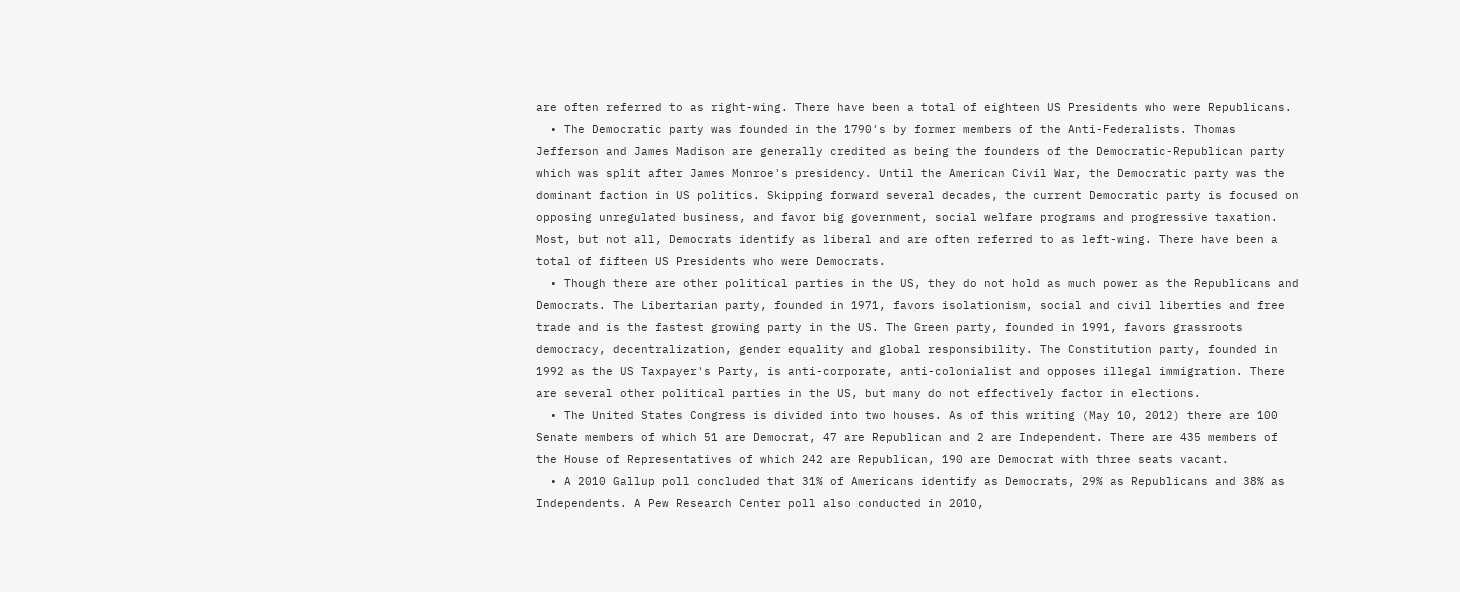are often referred to as right-wing. There have been a total of eighteen US Presidents who were Republicans.
  • The Democratic party was founded in the 1790's by former members of the Anti-Federalists. Thomas Jefferson and James Madison are generally credited as being the founders of the Democratic-Republican party which was split after James Monroe's presidency. Until the American Civil War, the Democratic party was the dominant faction in US politics. Skipping forward several decades, the current Democratic party is focused on opposing unregulated business, and favor big government, social welfare programs and progressive taxation. Most, but not all, Democrats identify as liberal and are often referred to as left-wing. There have been a total of fifteen US Presidents who were Democrats.
  • Though there are other political parties in the US, they do not hold as much power as the Republicans and Democrats. The Libertarian party, founded in 1971, favors isolationism, social and civil liberties and free trade and is the fastest growing party in the US. The Green party, founded in 1991, favors grassroots democracy, decentralization, gender equality and global responsibility. The Constitution party, founded in 1992 as the US Taxpayer's Party, is anti-corporate, anti-colonialist and opposes illegal immigration. There are several other political parties in the US, but many do not effectively factor in elections.
  • The United States Congress is divided into two houses. As of this writing (May 10, 2012) there are 100 Senate members of which 51 are Democrat, 47 are Republican and 2 are Independent. There are 435 members of the House of Representatives of which 242 are Republican, 190 are Democrat with three seats vacant.
  • A 2010 Gallup poll concluded that 31% of Americans identify as Democrats, 29% as Republicans and 38% as Independents. A Pew Research Center poll also conducted in 2010,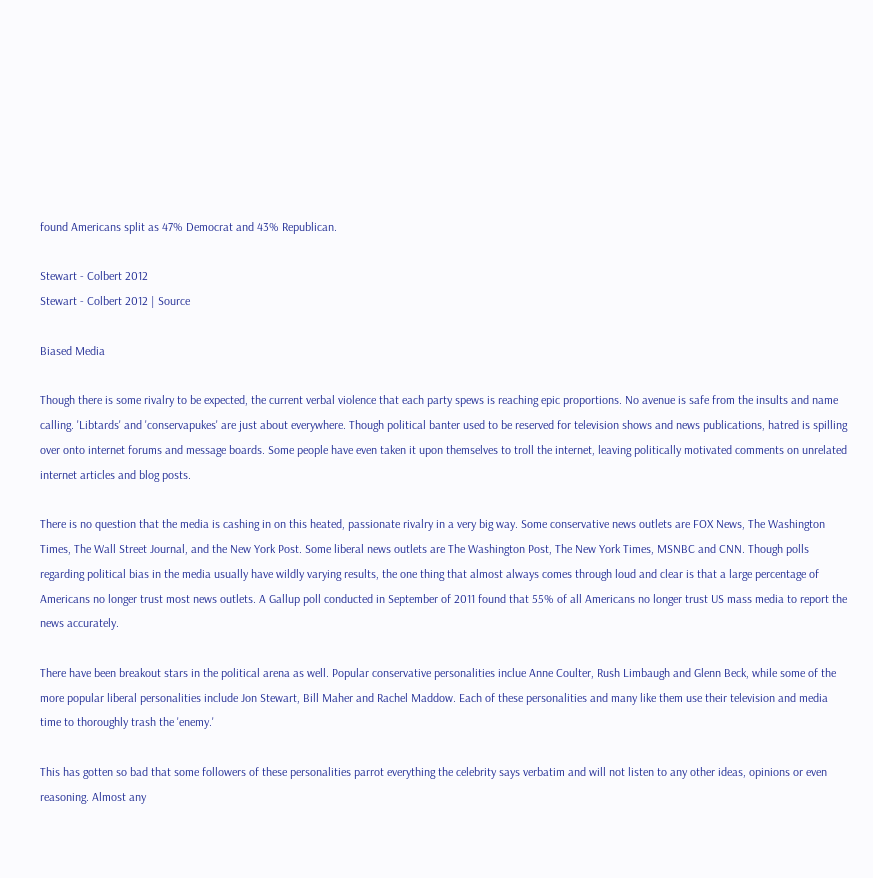found Americans split as 47% Democrat and 43% Republican.

Stewart - Colbert 2012
Stewart - Colbert 2012 | Source

Biased Media

Though there is some rivalry to be expected, the current verbal violence that each party spews is reaching epic proportions. No avenue is safe from the insults and name calling. 'Libtards' and 'conservapukes' are just about everywhere. Though political banter used to be reserved for television shows and news publications, hatred is spilling over onto internet forums and message boards. Some people have even taken it upon themselves to troll the internet, leaving politically motivated comments on unrelated internet articles and blog posts.

There is no question that the media is cashing in on this heated, passionate rivalry in a very big way. Some conservative news outlets are FOX News, The Washington Times, The Wall Street Journal, and the New York Post. Some liberal news outlets are The Washington Post, The New York Times, MSNBC and CNN. Though polls regarding political bias in the media usually have wildly varying results, the one thing that almost always comes through loud and clear is that a large percentage of Americans no longer trust most news outlets. A Gallup poll conducted in September of 2011 found that 55% of all Americans no longer trust US mass media to report the news accurately.

There have been breakout stars in the political arena as well. Popular conservative personalities inclue Anne Coulter, Rush Limbaugh and Glenn Beck, while some of the more popular liberal personalities include Jon Stewart, Bill Maher and Rachel Maddow. Each of these personalities and many like them use their television and media time to thoroughly trash the 'enemy.'

This has gotten so bad that some followers of these personalities parrot everything the celebrity says verbatim and will not listen to any other ideas, opinions or even reasoning. Almost any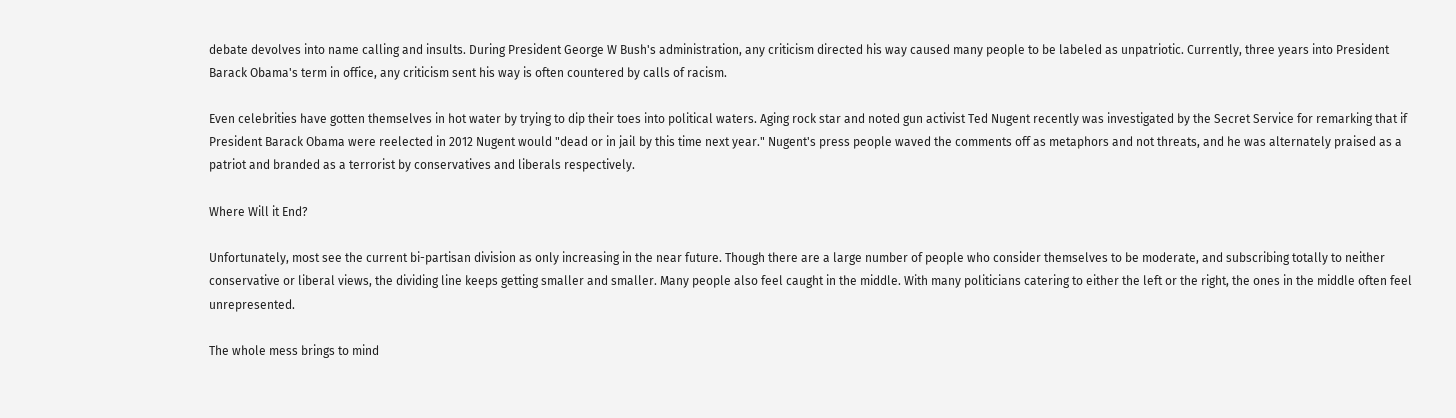debate devolves into name calling and insults. During President George W Bush's administration, any criticism directed his way caused many people to be labeled as unpatriotic. Currently, three years into President Barack Obama's term in office, any criticism sent his way is often countered by calls of racism.

Even celebrities have gotten themselves in hot water by trying to dip their toes into political waters. Aging rock star and noted gun activist Ted Nugent recently was investigated by the Secret Service for remarking that if President Barack Obama were reelected in 2012 Nugent would "dead or in jail by this time next year." Nugent's press people waved the comments off as metaphors and not threats, and he was alternately praised as a patriot and branded as a terrorist by conservatives and liberals respectively.

Where Will it End?

Unfortunately, most see the current bi-partisan division as only increasing in the near future. Though there are a large number of people who consider themselves to be moderate, and subscribing totally to neither conservative or liberal views, the dividing line keeps getting smaller and smaller. Many people also feel caught in the middle. With many politicians catering to either the left or the right, the ones in the middle often feel unrepresented.

The whole mess brings to mind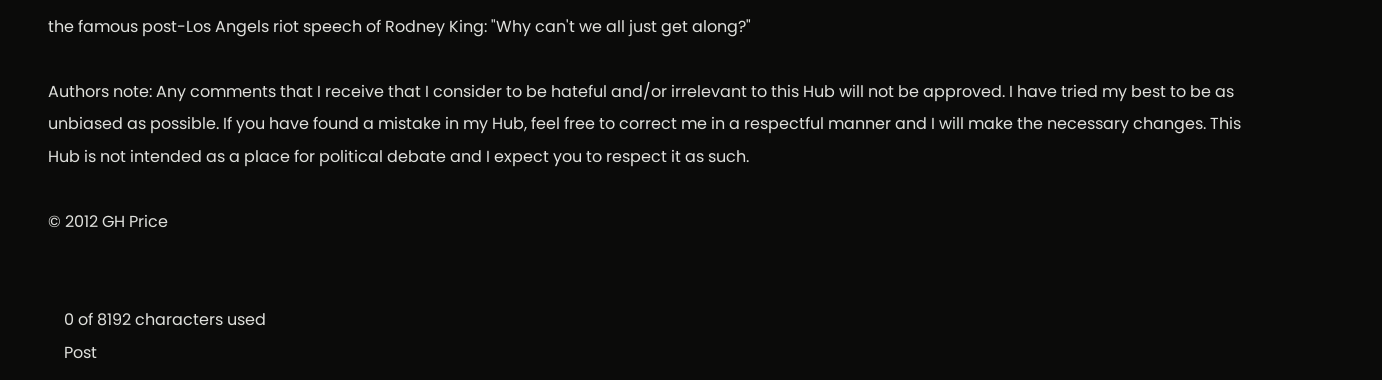the famous post-Los Angels riot speech of Rodney King: "Why can't we all just get along?"

Authors note: Any comments that I receive that I consider to be hateful and/or irrelevant to this Hub will not be approved. I have tried my best to be as unbiased as possible. If you have found a mistake in my Hub, feel free to correct me in a respectful manner and I will make the necessary changes. This Hub is not intended as a place for political debate and I expect you to respect it as such.

© 2012 GH Price


    0 of 8192 characters used
    Post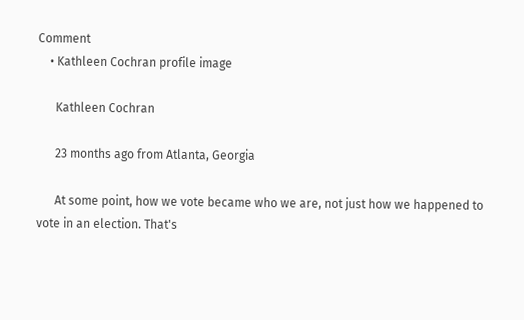Comment
    • Kathleen Cochran profile image

      Kathleen Cochran

      23 months ago from Atlanta, Georgia

      At some point, how we vote became who we are, not just how we happened to vote in an election. That's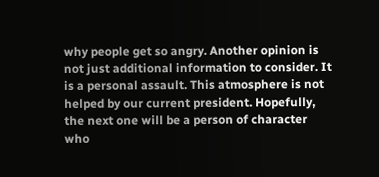why people get so angry. Another opinion is not just additional information to consider. It is a personal assault. This atmosphere is not helped by our current president. Hopefully, the next one will be a person of character who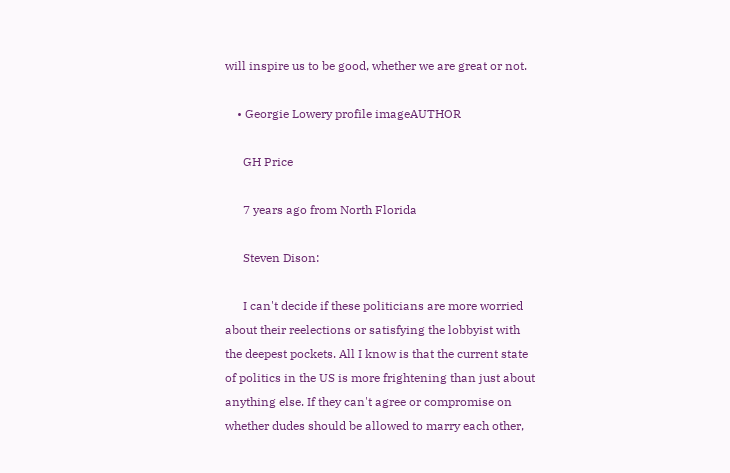will inspire us to be good, whether we are great or not.

    • Georgie Lowery profile imageAUTHOR

      GH Price

      7 years ago from North Florida

      Steven Dison:

      I can't decide if these politicians are more worried about their reelections or satisfying the lobbyist with the deepest pockets. All I know is that the current state of politics in the US is more frightening than just about anything else. If they can't agree or compromise on whether dudes should be allowed to marry each other,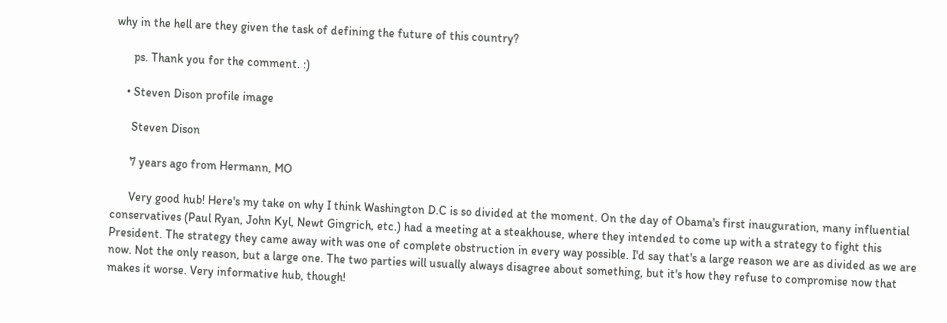why in the hell are they given the task of defining the future of this country?

      ps. Thank you for the comment. :)

    • Steven Dison profile image

      Steven Dison

      7 years ago from Hermann, MO

      Very good hub! Here's my take on why I think Washington D.C is so divided at the moment. On the day of Obama's first inauguration, many influential conservatives (Paul Ryan, John Kyl, Newt Gingrich, etc.) had a meeting at a steakhouse, where they intended to come up with a strategy to fight this President. The strategy they came away with was one of complete obstruction in every way possible. I'd say that's a large reason we are as divided as we are now. Not the only reason, but a large one. The two parties will usually always disagree about something, but it's how they refuse to compromise now that makes it worse. Very informative hub, though!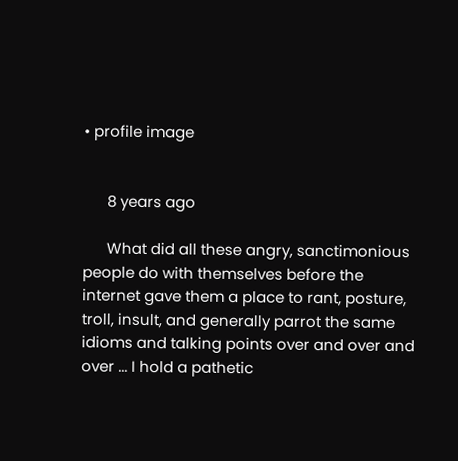• profile image


      8 years ago

      What did all these angry, sanctimonious people do with themselves before the internet gave them a place to rant, posture, troll, insult, and generally parrot the same idioms and talking points over and over and over ... I hold a pathetic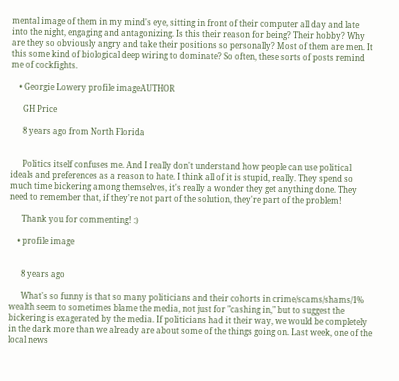mental image of them in my mind's eye, sitting in front of their computer all day and late into the night, engaging and antagonizing. Is this their reason for being? Their hobby? Why are they so obviously angry and take their positions so personally? Most of them are men. It this some kind of biological deep wiring to dominate? So often, these sorts of posts remind me of cockfights.

    • Georgie Lowery profile imageAUTHOR

      GH Price

      8 years ago from North Florida


      Politics itself confuses me. And I really don't understand how people can use political ideals and preferences as a reason to hate. I think all of it is stupid, really. They spend so much time bickering among themselves, it's really a wonder they get anything done. They need to remember that, if they're not part of the solution, they're part of the problem!

      Thank you for commenting! :)

    • profile image


      8 years ago

      What's so funny is that so many politicians and their cohorts in crime/scams/shams/1% wealth seem to sometimes blame the media, not just for "cashing in," but to suggest the bickering is exagerated by the media. If politicians had it their way, we would be completely in the dark more than we already are about some of the things going on. Last week, one of the local news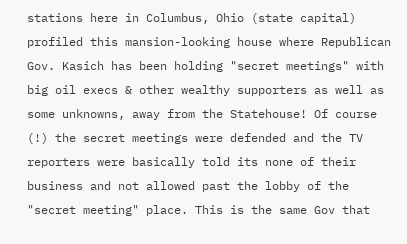stations here in Columbus, Ohio (state capital) profiled this mansion-looking house where Republican Gov. Kasich has been holding "secret meetings" with big oil execs & other wealthy supporters as well as some unknowns, away from the Statehouse! Of course (!) the secret meetings were defended and the TV reporters were basically told its none of their business and not allowed past the lobby of the "secret meeting" place. This is the same Gov that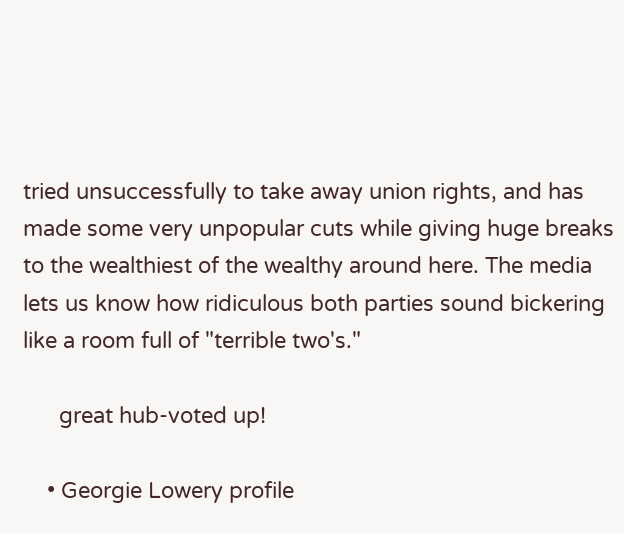tried unsuccessfully to take away union rights, and has made some very unpopular cuts while giving huge breaks to the wealthiest of the wealthy around here. The media lets us know how ridiculous both parties sound bickering like a room full of "terrible two's."

      great hub-voted up!

    • Georgie Lowery profile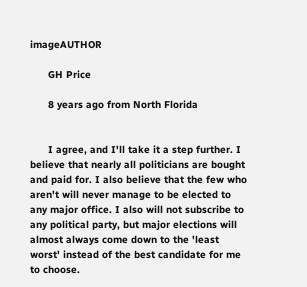imageAUTHOR

      GH Price

      8 years ago from North Florida


      I agree, and I'll take it a step further. I believe that nearly all politicians are bought and paid for. I also believe that the few who aren't will never manage to be elected to any major office. I also will not subscribe to any political party, but major elections will almost always come down to the 'least worst' instead of the best candidate for me to choose.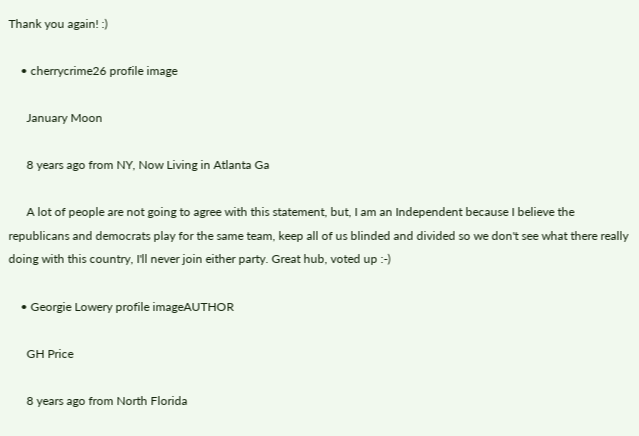Thank you again! :)

    • cherrycrime26 profile image

      January Moon

      8 years ago from NY, Now Living in Atlanta Ga

      A lot of people are not going to agree with this statement, but, I am an Independent because I believe the republicans and democrats play for the same team, keep all of us blinded and divided so we don't see what there really doing with this country, I'll never join either party. Great hub, voted up :-)

    • Georgie Lowery profile imageAUTHOR

      GH Price

      8 years ago from North Florida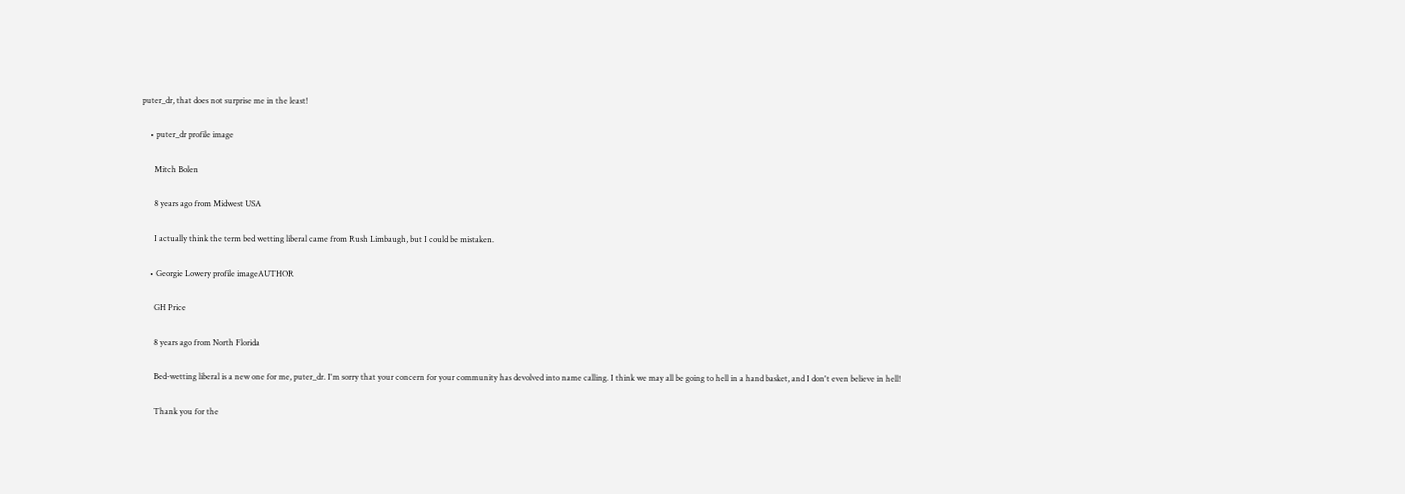puter_dr, that does not surprise me in the least!

    • puter_dr profile image

      Mitch Bolen

      8 years ago from Midwest USA

      I actually think the term bed wetting liberal came from Rush Limbaugh, but I could be mistaken.

    • Georgie Lowery profile imageAUTHOR

      GH Price

      8 years ago from North Florida

      Bed-wetting liberal is a new one for me, puter_dr. I'm sorry that your concern for your community has devolved into name calling. I think we may all be going to hell in a hand basket, and I don't even believe in hell!

      Thank you for the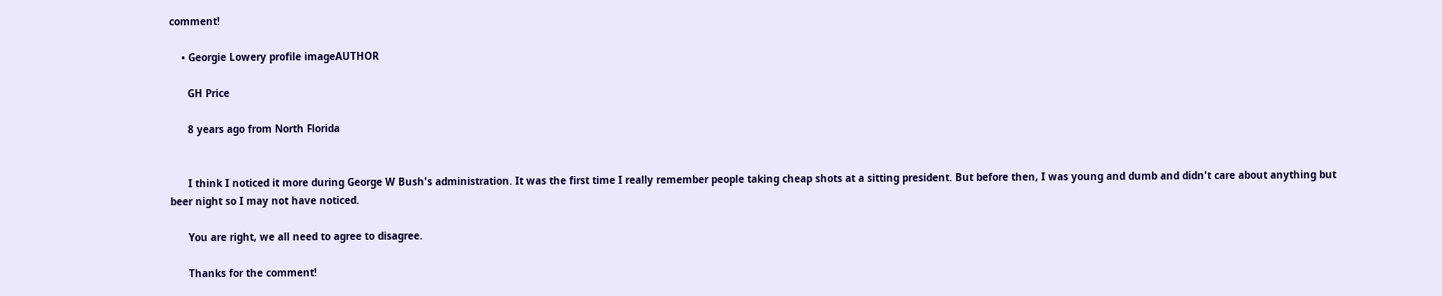comment!

    • Georgie Lowery profile imageAUTHOR

      GH Price

      8 years ago from North Florida


      I think I noticed it more during George W Bush's administration. It was the first time I really remember people taking cheap shots at a sitting president. But before then, I was young and dumb and didn't care about anything but beer night so I may not have noticed.

      You are right, we all need to agree to disagree.

      Thanks for the comment!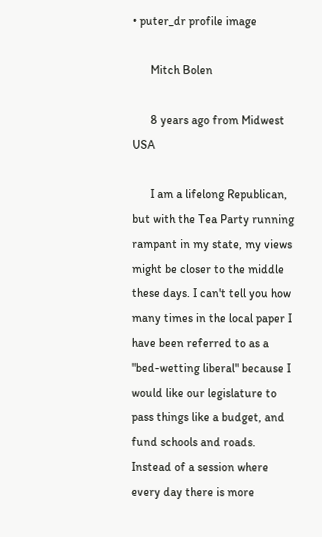• puter_dr profile image

      Mitch Bolen

      8 years ago from Midwest USA

      I am a lifelong Republican, but with the Tea Party running rampant in my state, my views might be closer to the middle these days. I can't tell you how many times in the local paper I have been referred to as a "bed-wetting liberal" because I would like our legislature to pass things like a budget, and fund schools and roads. Instead of a session where every day there is more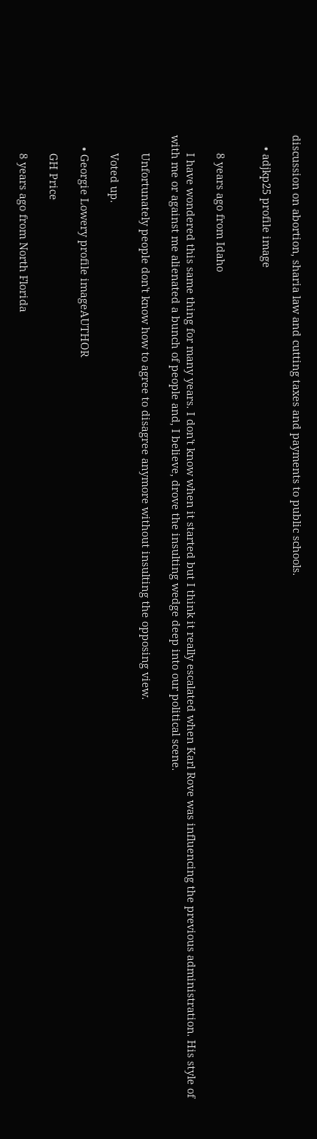discussion on abortion, sharia law and cutting taxes and payments to public schools.

    • adjkp25 profile image


      8 years ago from Idaho

      I have wondered this same thing for many years. I don't know when it started but I think it really escalated when Karl Rove was influencing the previous administration. His style of with me or against me alienated a bunch of people and, I believe, drove the insulting wedge deep into our political scene.

      Unfortunately people don't know how to agree to disagree anymore without insulting the opposing view.

      Voted up.

    • Georgie Lowery profile imageAUTHOR

      GH Price

      8 years ago from North Florida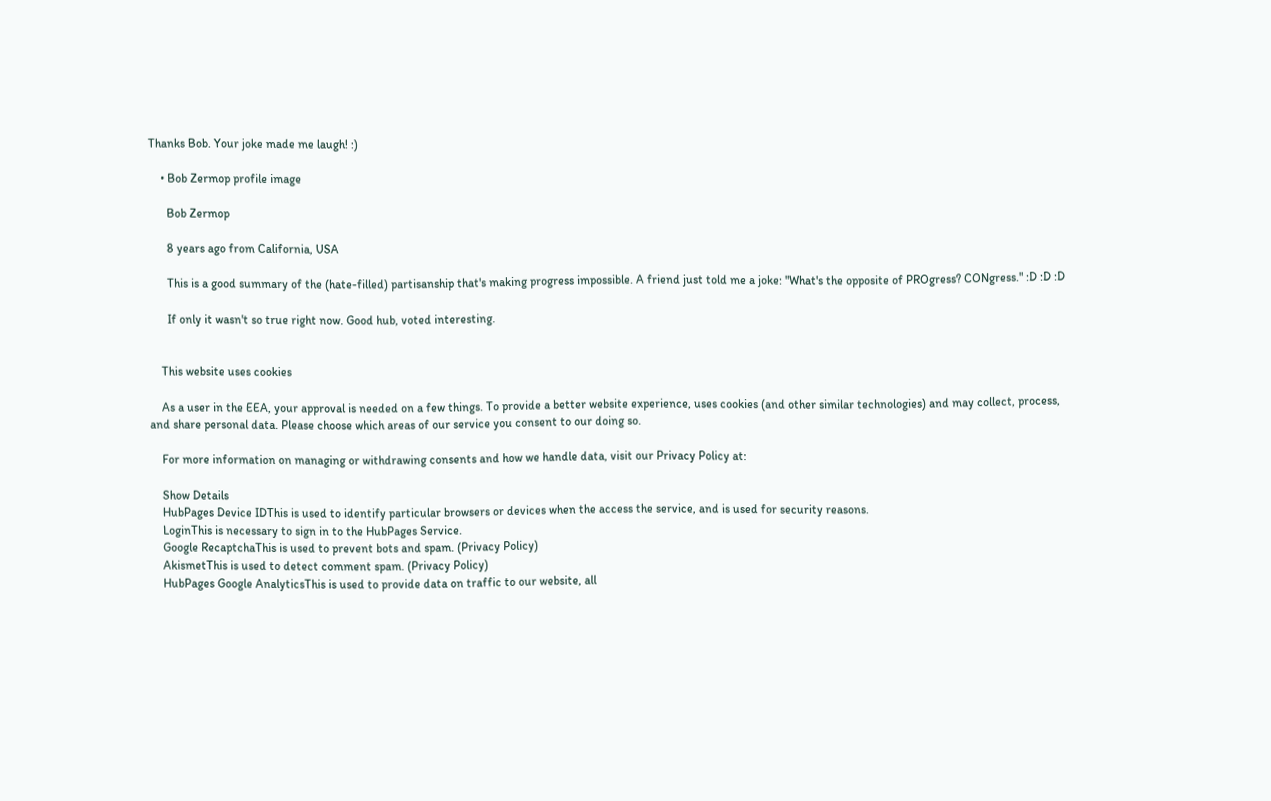Thanks Bob. Your joke made me laugh! :)

    • Bob Zermop profile image

      Bob Zermop

      8 years ago from California, USA

      This is a good summary of the (hate-filled) partisanship that's making progress impossible. A friend just told me a joke: "What's the opposite of PROgress? CONgress." :D :D :D

      If only it wasn't so true right now. Good hub, voted interesting.


    This website uses cookies

    As a user in the EEA, your approval is needed on a few things. To provide a better website experience, uses cookies (and other similar technologies) and may collect, process, and share personal data. Please choose which areas of our service you consent to our doing so.

    For more information on managing or withdrawing consents and how we handle data, visit our Privacy Policy at:

    Show Details
    HubPages Device IDThis is used to identify particular browsers or devices when the access the service, and is used for security reasons.
    LoginThis is necessary to sign in to the HubPages Service.
    Google RecaptchaThis is used to prevent bots and spam. (Privacy Policy)
    AkismetThis is used to detect comment spam. (Privacy Policy)
    HubPages Google AnalyticsThis is used to provide data on traffic to our website, all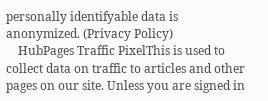personally identifyable data is anonymized. (Privacy Policy)
    HubPages Traffic PixelThis is used to collect data on traffic to articles and other pages on our site. Unless you are signed in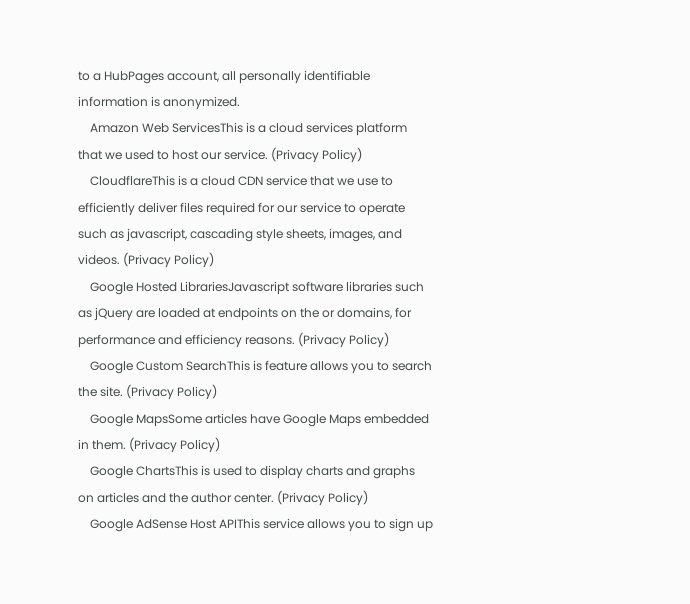to a HubPages account, all personally identifiable information is anonymized.
    Amazon Web ServicesThis is a cloud services platform that we used to host our service. (Privacy Policy)
    CloudflareThis is a cloud CDN service that we use to efficiently deliver files required for our service to operate such as javascript, cascading style sheets, images, and videos. (Privacy Policy)
    Google Hosted LibrariesJavascript software libraries such as jQuery are loaded at endpoints on the or domains, for performance and efficiency reasons. (Privacy Policy)
    Google Custom SearchThis is feature allows you to search the site. (Privacy Policy)
    Google MapsSome articles have Google Maps embedded in them. (Privacy Policy)
    Google ChartsThis is used to display charts and graphs on articles and the author center. (Privacy Policy)
    Google AdSense Host APIThis service allows you to sign up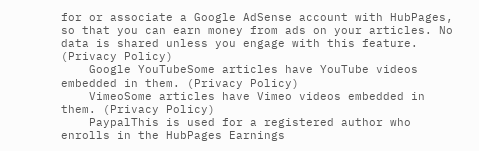for or associate a Google AdSense account with HubPages, so that you can earn money from ads on your articles. No data is shared unless you engage with this feature. (Privacy Policy)
    Google YouTubeSome articles have YouTube videos embedded in them. (Privacy Policy)
    VimeoSome articles have Vimeo videos embedded in them. (Privacy Policy)
    PaypalThis is used for a registered author who enrolls in the HubPages Earnings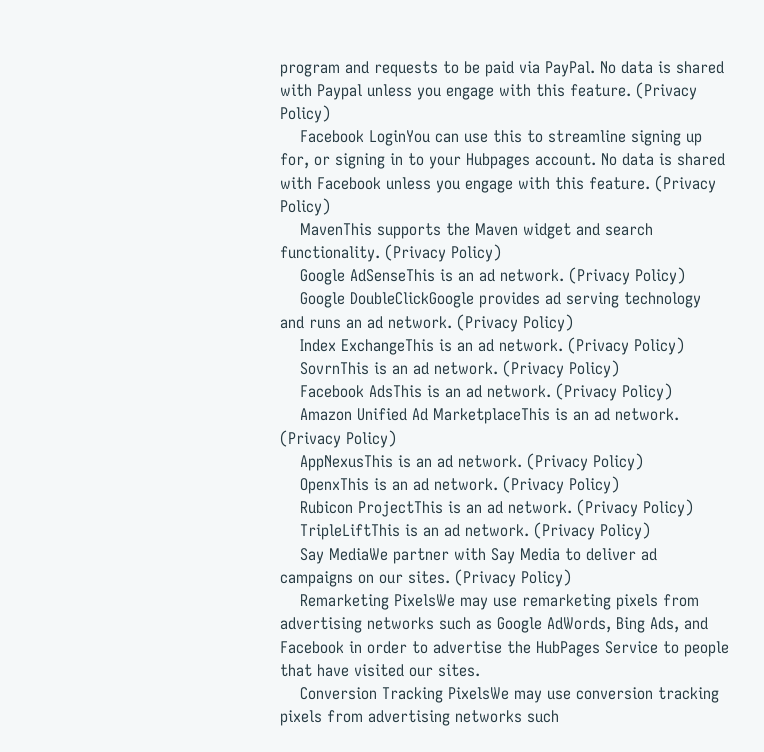program and requests to be paid via PayPal. No data is shared with Paypal unless you engage with this feature. (Privacy Policy)
    Facebook LoginYou can use this to streamline signing up for, or signing in to your Hubpages account. No data is shared with Facebook unless you engage with this feature. (Privacy Policy)
    MavenThis supports the Maven widget and search functionality. (Privacy Policy)
    Google AdSenseThis is an ad network. (Privacy Policy)
    Google DoubleClickGoogle provides ad serving technology and runs an ad network. (Privacy Policy)
    Index ExchangeThis is an ad network. (Privacy Policy)
    SovrnThis is an ad network. (Privacy Policy)
    Facebook AdsThis is an ad network. (Privacy Policy)
    Amazon Unified Ad MarketplaceThis is an ad network. (Privacy Policy)
    AppNexusThis is an ad network. (Privacy Policy)
    OpenxThis is an ad network. (Privacy Policy)
    Rubicon ProjectThis is an ad network. (Privacy Policy)
    TripleLiftThis is an ad network. (Privacy Policy)
    Say MediaWe partner with Say Media to deliver ad campaigns on our sites. (Privacy Policy)
    Remarketing PixelsWe may use remarketing pixels from advertising networks such as Google AdWords, Bing Ads, and Facebook in order to advertise the HubPages Service to people that have visited our sites.
    Conversion Tracking PixelsWe may use conversion tracking pixels from advertising networks such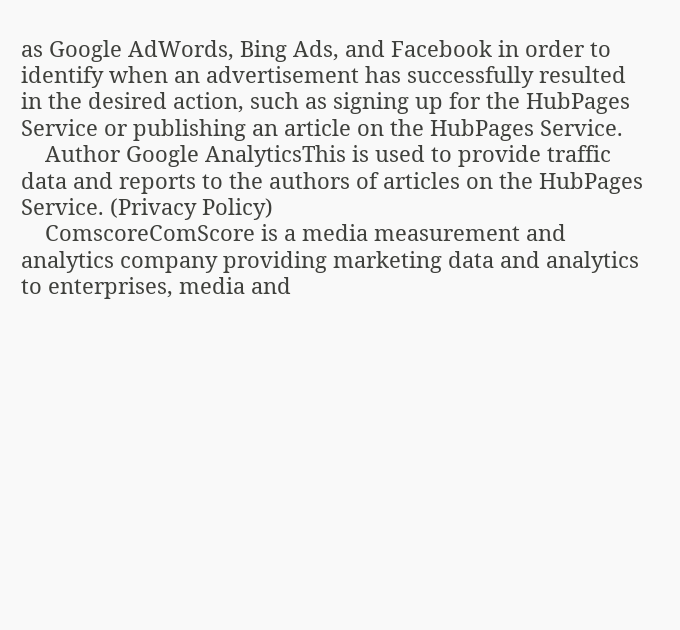as Google AdWords, Bing Ads, and Facebook in order to identify when an advertisement has successfully resulted in the desired action, such as signing up for the HubPages Service or publishing an article on the HubPages Service.
    Author Google AnalyticsThis is used to provide traffic data and reports to the authors of articles on the HubPages Service. (Privacy Policy)
    ComscoreComScore is a media measurement and analytics company providing marketing data and analytics to enterprises, media and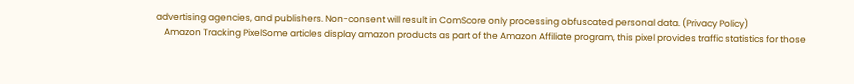advertising agencies, and publishers. Non-consent will result in ComScore only processing obfuscated personal data. (Privacy Policy)
    Amazon Tracking PixelSome articles display amazon products as part of the Amazon Affiliate program, this pixel provides traffic statistics for those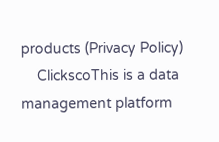products (Privacy Policy)
    ClickscoThis is a data management platform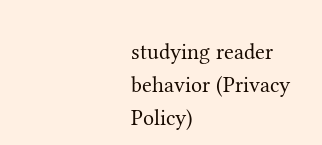studying reader behavior (Privacy Policy)